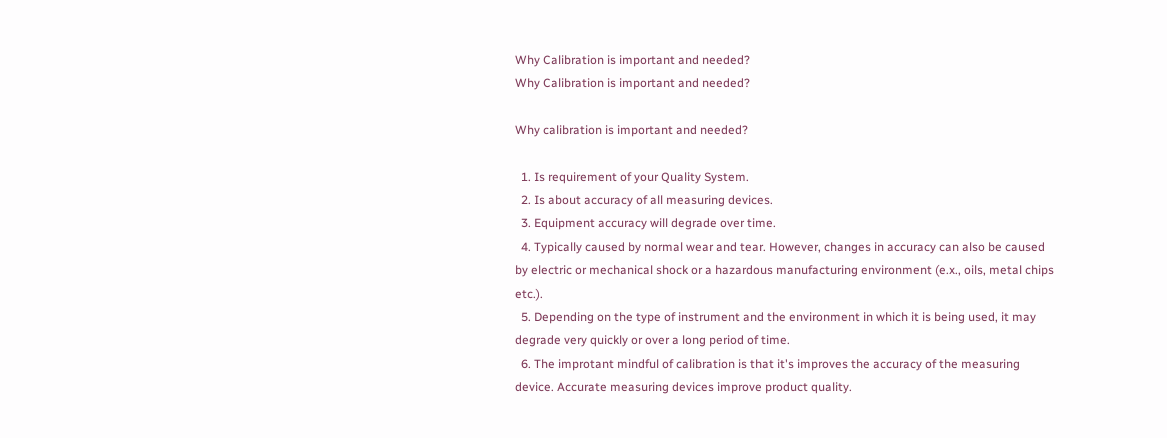Why Calibration is important and needed?
Why Calibration is important and needed?

Why calibration is important and needed?

  1. Is requirement of your Quality System.
  2. Is about accuracy of all measuring devices.
  3. Equipment accuracy will degrade over time.
  4. Typically caused by normal wear and tear. However, changes in accuracy can also be caused by electric or mechanical shock or a hazardous manufacturing environment (e.x., oils, metal chips etc.).
  5. Depending on the type of instrument and the environment in which it is being used, it may degrade very quickly or over a long period of time.
  6. The improtant mindful of calibration is that it's improves the accuracy of the measuring device. Accurate measuring devices improve product quality.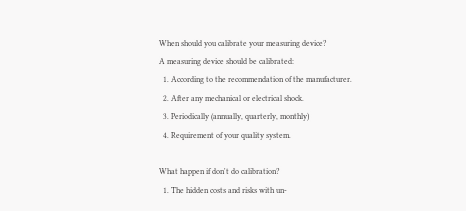When should you calibrate your measuring device?
A measuring device should be calibrated:
  1. According to the recommendation of the manufacturer.
  2. After any mechanical or electrical shock.
  3. Periodically (annually, quarterly, monthly)
  4. Requirement of your quality system.

What happen if don't do calibration?
  1. The hidden costs and risks with un-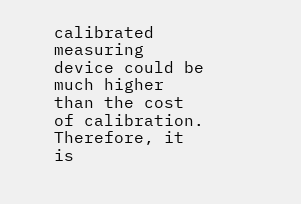calibrated measuring device could be much higher than the cost of calibration. Therefore, it is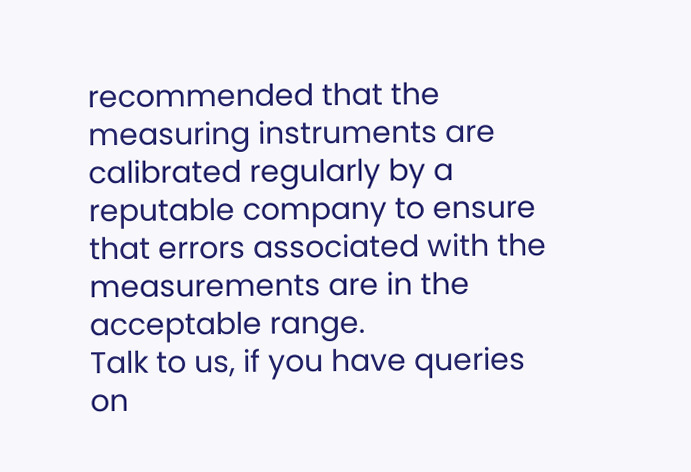recommended that the measuring instruments are calibrated regularly by a reputable company to ensure that errors associated with the measurements are in the acceptable range.
Talk to us, if you have queries on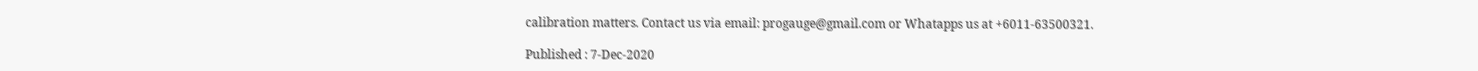calibration matters. Contact us via email: progauge@gmail.com or Whatapps us at +6011-63500321.

Published : 7-Dec-2020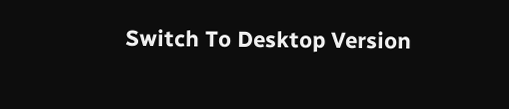Switch To Desktop Version